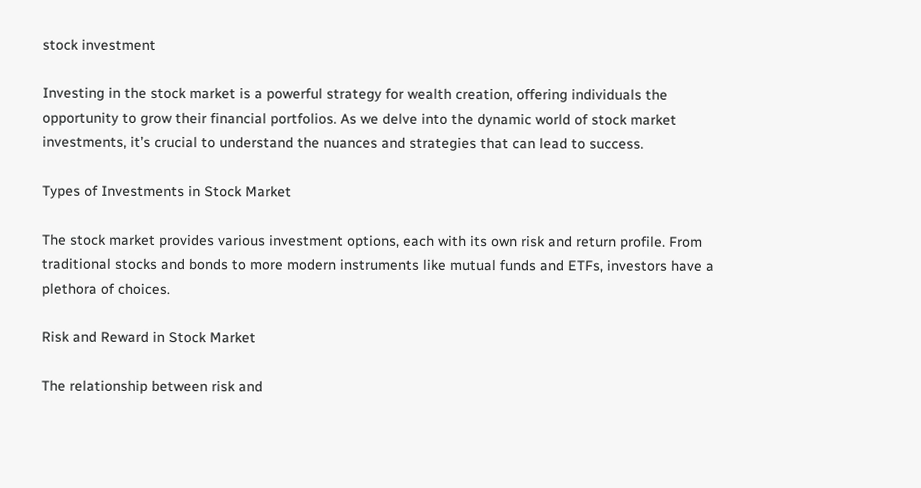stock investment

Investing in the stock market is a powerful strategy for wealth creation, offering individuals the opportunity to grow their financial portfolios. As we delve into the dynamic world of stock market investments, it’s crucial to understand the nuances and strategies that can lead to success.

Types of Investments in Stock Market

The stock market provides various investment options, each with its own risk and return profile. From traditional stocks and bonds to more modern instruments like mutual funds and ETFs, investors have a plethora of choices.

Risk and Reward in Stock Market

The relationship between risk and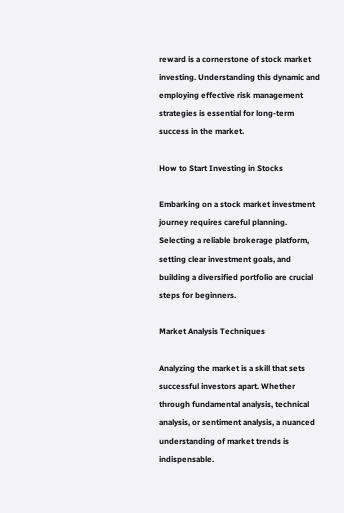reward is a cornerstone of stock market investing. Understanding this dynamic and employing effective risk management strategies is essential for long-term success in the market.

How to Start Investing in Stocks

Embarking on a stock market investment journey requires careful planning. Selecting a reliable brokerage platform, setting clear investment goals, and building a diversified portfolio are crucial steps for beginners.

Market Analysis Techniques

Analyzing the market is a skill that sets successful investors apart. Whether through fundamental analysis, technical analysis, or sentiment analysis, a nuanced understanding of market trends is indispensable.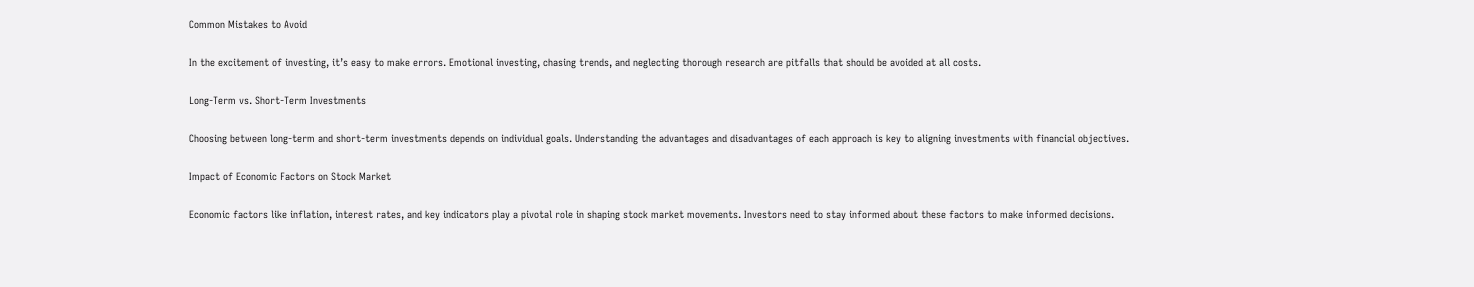Common Mistakes to Avoid

In the excitement of investing, it’s easy to make errors. Emotional investing, chasing trends, and neglecting thorough research are pitfalls that should be avoided at all costs.

Long-Term vs. Short-Term Investments

Choosing between long-term and short-term investments depends on individual goals. Understanding the advantages and disadvantages of each approach is key to aligning investments with financial objectives.

Impact of Economic Factors on Stock Market

Economic factors like inflation, interest rates, and key indicators play a pivotal role in shaping stock market movements. Investors need to stay informed about these factors to make informed decisions.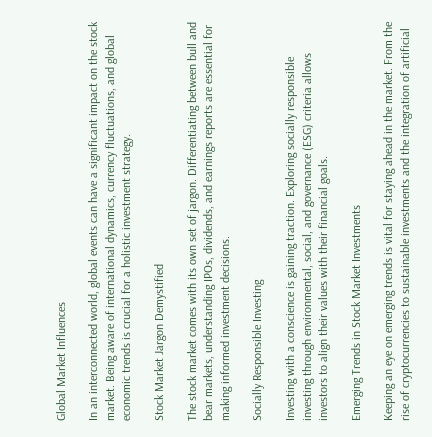Global Market Influences

In an interconnected world, global events can have a significant impact on the stock market. Being aware of international dynamics, currency fluctuations, and global economic trends is crucial for a holistic investment strategy.

Stock Market Jargon Demystified

The stock market comes with its own set of jargon. Differentiating between bull and bear markets, understanding IPOs, dividends, and earnings reports are essential for making informed investment decisions.

Socially Responsible Investing

Investing with a conscience is gaining traction. Exploring socially responsible investing through environmental, social, and governance (ESG) criteria allows investors to align their values with their financial goals.

Emerging Trends in Stock Market Investments

Keeping an eye on emerging trends is vital for staying ahead in the market. From the rise of cryptocurrencies to sustainable investments and the integration of artificial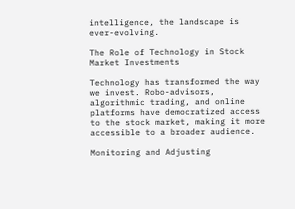intelligence, the landscape is ever-evolving.

The Role of Technology in Stock Market Investments

Technology has transformed the way we invest. Robo-advisors, algorithmic trading, and online platforms have democratized access to the stock market, making it more accessible to a broader audience.

Monitoring and Adjusting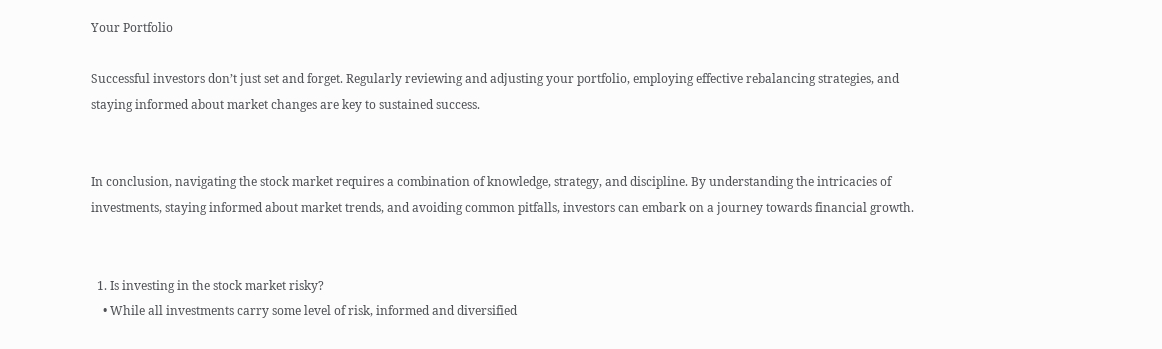Your Portfolio

Successful investors don’t just set and forget. Regularly reviewing and adjusting your portfolio, employing effective rebalancing strategies, and staying informed about market changes are key to sustained success.


In conclusion, navigating the stock market requires a combination of knowledge, strategy, and discipline. By understanding the intricacies of investments, staying informed about market trends, and avoiding common pitfalls, investors can embark on a journey towards financial growth.


  1. Is investing in the stock market risky?
    • While all investments carry some level of risk, informed and diversified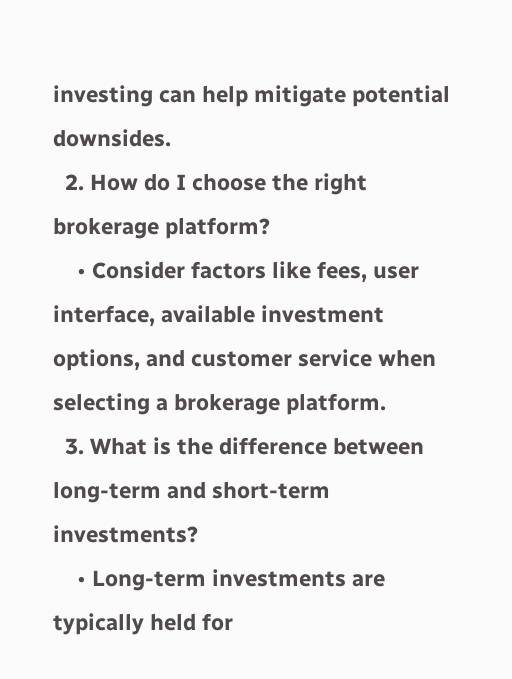investing can help mitigate potential downsides.
  2. How do I choose the right brokerage platform?
    • Consider factors like fees, user interface, available investment options, and customer service when selecting a brokerage platform.
  3. What is the difference between long-term and short-term investments?
    • Long-term investments are typically held for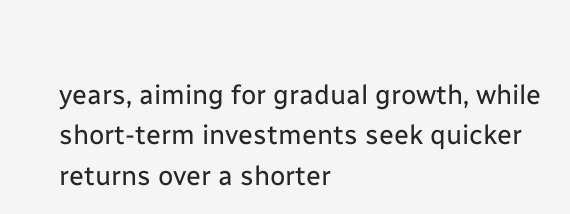years, aiming for gradual growth, while short-term investments seek quicker returns over a shorter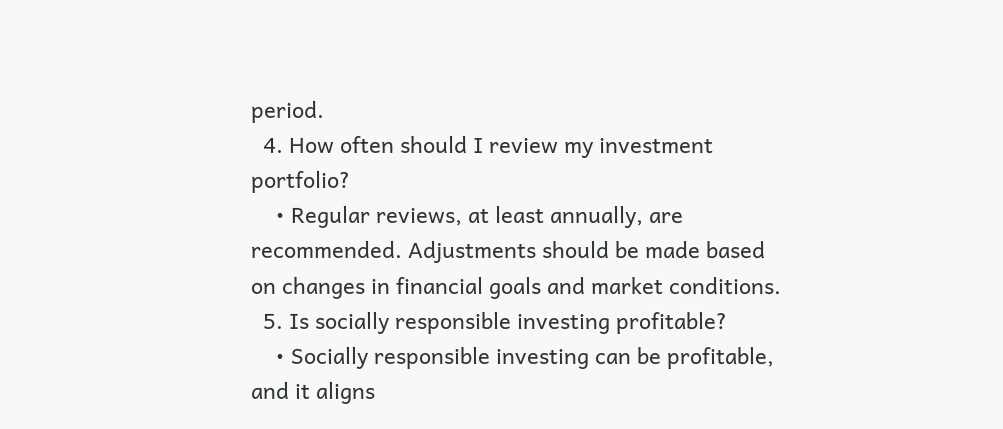period.
  4. How often should I review my investment portfolio?
    • Regular reviews, at least annually, are recommended. Adjustments should be made based on changes in financial goals and market conditions.
  5. Is socially responsible investing profitable?
    • Socially responsible investing can be profitable, and it aligns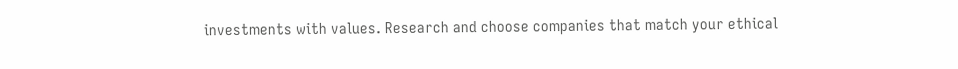investments with values. Research and choose companies that match your ethical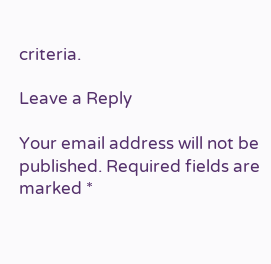criteria.

Leave a Reply

Your email address will not be published. Required fields are marked *